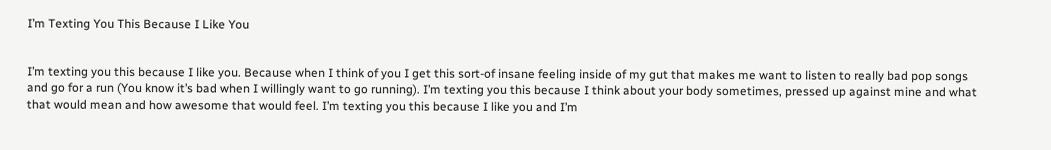I’m Texting You This Because I Like You


I’m texting you this because I like you. Because when I think of you I get this sort-of insane feeling inside of my gut that makes me want to listen to really bad pop songs and go for a run (You know it’s bad when I willingly want to go running). I’m texting you this because I think about your body sometimes, pressed up against mine and what that would mean and how awesome that would feel. I’m texting you this because I like you and I’m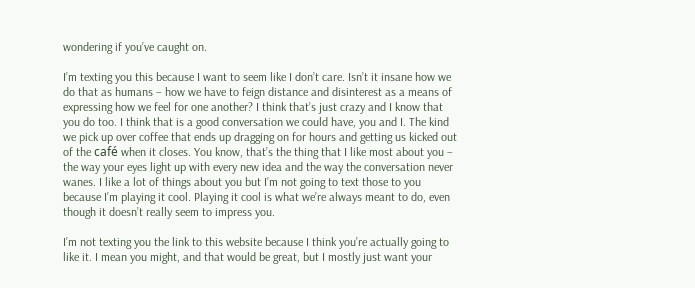wondering if you’ve caught on.

I’m texting you this because I want to seem like I don’t care. Isn’t it insane how we do that as humans – how we have to feign distance and disinterest as a means of expressing how we feel for one another? I think that’s just crazy and I know that you do too. I think that is a good conversation we could have, you and I. The kind we pick up over coffee that ends up dragging on for hours and getting us kicked out of the café when it closes. You know, that’s the thing that I like most about you – the way your eyes light up with every new idea and the way the conversation never wanes. I like a lot of things about you but I’m not going to text those to you because I’m playing it cool. Playing it cool is what we’re always meant to do, even though it doesn’t really seem to impress you.

I’m not texting you the link to this website because I think you’re actually going to like it. I mean you might, and that would be great, but I mostly just want your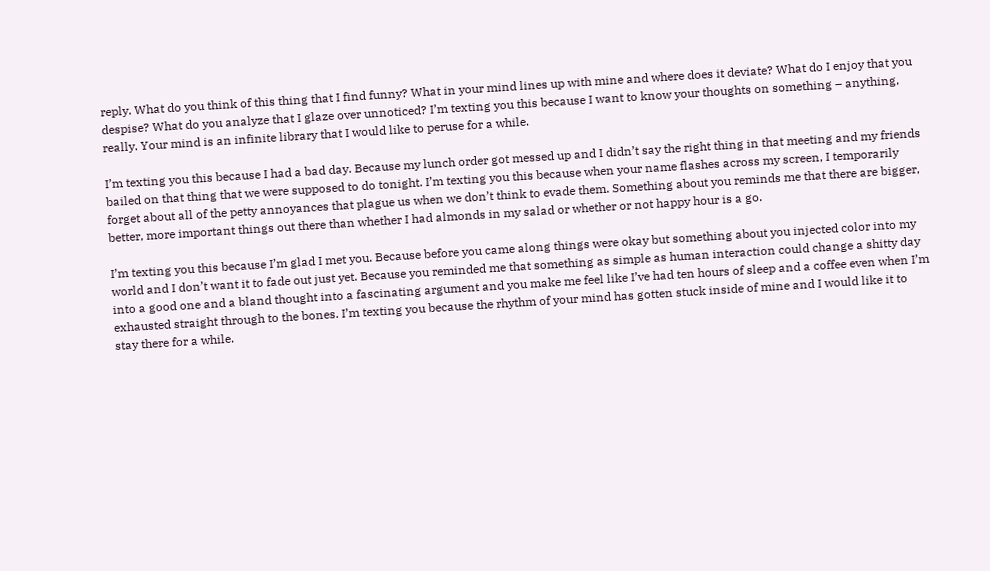reply. What do you think of this thing that I find funny? What in your mind lines up with mine and where does it deviate? What do I enjoy that you despise? What do you analyze that I glaze over unnoticed? I’m texting you this because I want to know your thoughts on something – anything, really. Your mind is an infinite library that I would like to peruse for a while.

I’m texting you this because I had a bad day. Because my lunch order got messed up and I didn’t say the right thing in that meeting and my friends bailed on that thing that we were supposed to do tonight. I’m texting you this because when your name flashes across my screen, I temporarily forget about all of the petty annoyances that plague us when we don’t think to evade them. Something about you reminds me that there are bigger, better, more important things out there than whether I had almonds in my salad or whether or not happy hour is a go.

I’m texting you this because I’m glad I met you. Because before you came along things were okay but something about you injected color into my world and I don’t want it to fade out just yet. Because you reminded me that something as simple as human interaction could change a shitty day into a good one and a bland thought into a fascinating argument and you make me feel like I’ve had ten hours of sleep and a coffee even when I’m exhausted straight through to the bones. I’m texting you because the rhythm of your mind has gotten stuck inside of mine and I would like it to stay there for a while.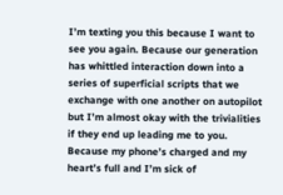I’m texting you this because I want to see you again. Because our generation has whittled interaction down into a series of superficial scripts that we exchange with one another on autopilot but I’m almost okay with the trivialities if they end up leading me to you. Because my phone’s charged and my heart’s full and I’m sick of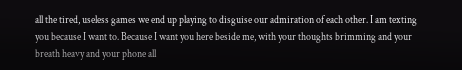all the tired, useless games we end up playing to disguise our admiration of each other. I am texting you because I want to. Because I want you here beside me, with your thoughts brimming and your breath heavy and your phone all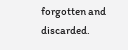forgotten and discarded.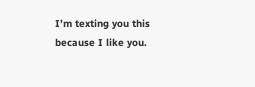I’m texting you this because I like you.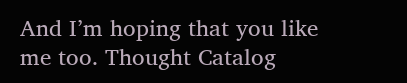And I’m hoping that you like me too. Thought Catalog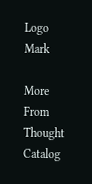Logo Mark

More From Thought Catalog